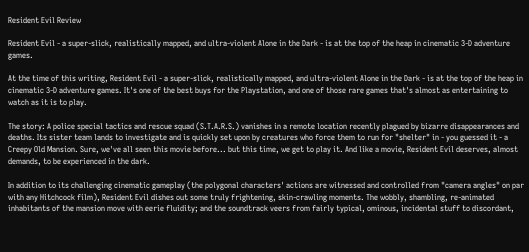Resident Evil Review

Resident Evil - a super-slick, realistically mapped, and ultra-violent Alone in the Dark - is at the top of the heap in cinematic 3-D adventure games.

At the time of this writing, Resident Evil - a super-slick, realistically mapped, and ultra-violent Alone in the Dark - is at the top of the heap in cinematic 3-D adventure games. It's one of the best buys for the Playstation, and one of those rare games that's almost as entertaining to watch as it is to play.

The story: A police special tactics and rescue squad (S.T.A.R.S.) vanishes in a remote location recently plagued by bizarre disappearances and deaths. Its sister team lands to investigate and is quickly set upon by creatures who force them to run for "shelter" in - you guessed it - a Creepy Old Mansion. Sure, we've all seen this movie before... but this time, we get to play it. And like a movie, Resident Evil deserves, almost demands, to be experienced in the dark.

In addition to its challenging cinematic gameplay (the polygonal characters' actions are witnessed and controlled from "camera angles" on par with any Hitchcock film), Resident Evil dishes out some truly frightening, skin-crawling moments. The wobbly, shambling, re-animated inhabitants of the mansion move with eerie fluidity; and the soundtrack veers from fairly typical, ominous, incidental stuff to discordant,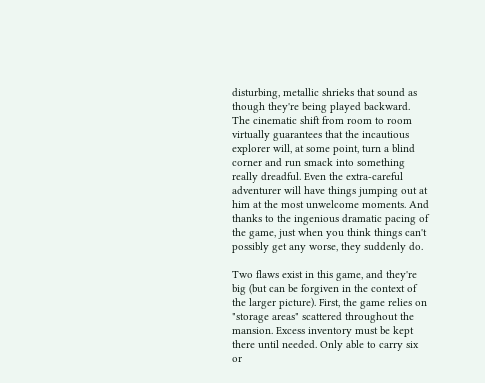disturbing, metallic shrieks that sound as though they're being played backward. The cinematic shift from room to room virtually guarantees that the incautious explorer will, at some point, turn a blind corner and run smack into something really dreadful. Even the extra-careful adventurer will have things jumping out at him at the most unwelcome moments. And thanks to the ingenious dramatic pacing of the game, just when you think things can't possibly get any worse, they suddenly do.

Two flaws exist in this game, and they're big (but can be forgiven in the context of the larger picture). First, the game relies on "storage areas" scattered throughout the mansion. Excess inventory must be kept there until needed. Only able to carry six or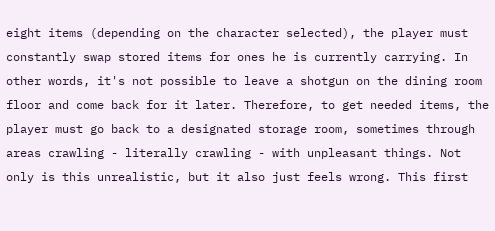eight items (depending on the character selected), the player must constantly swap stored items for ones he is currently carrying. In other words, it's not possible to leave a shotgun on the dining room floor and come back for it later. Therefore, to get needed items, the player must go back to a designated storage room, sometimes through areas crawling - literally crawling - with unpleasant things. Not only is this unrealistic, but it also just feels wrong. This first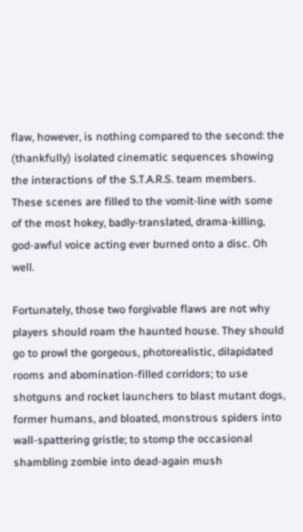flaw, however, is nothing compared to the second: the (thankfully) isolated cinematic sequences showing the interactions of the S.T.A.R.S. team members. These scenes are filled to the vomit-line with some of the most hokey, badly-translated, drama-killing, god-awful voice acting ever burned onto a disc. Oh well.

Fortunately, those two forgivable flaws are not why players should roam the haunted house. They should go to prowl the gorgeous, photorealistic, dilapidated rooms and abomination-filled corridors; to use shotguns and rocket launchers to blast mutant dogs, former humans, and bloated, monstrous spiders into wall-spattering gristle; to stomp the occasional shambling zombie into dead-again mush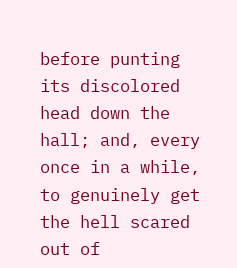before punting its discolored head down the hall; and, every once in a while, to genuinely get the hell scared out of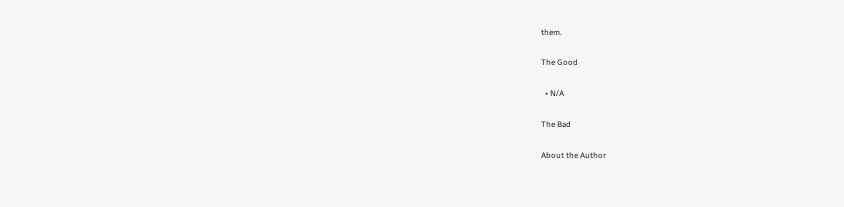them.

The Good

  • N/A

The Bad

About the Author